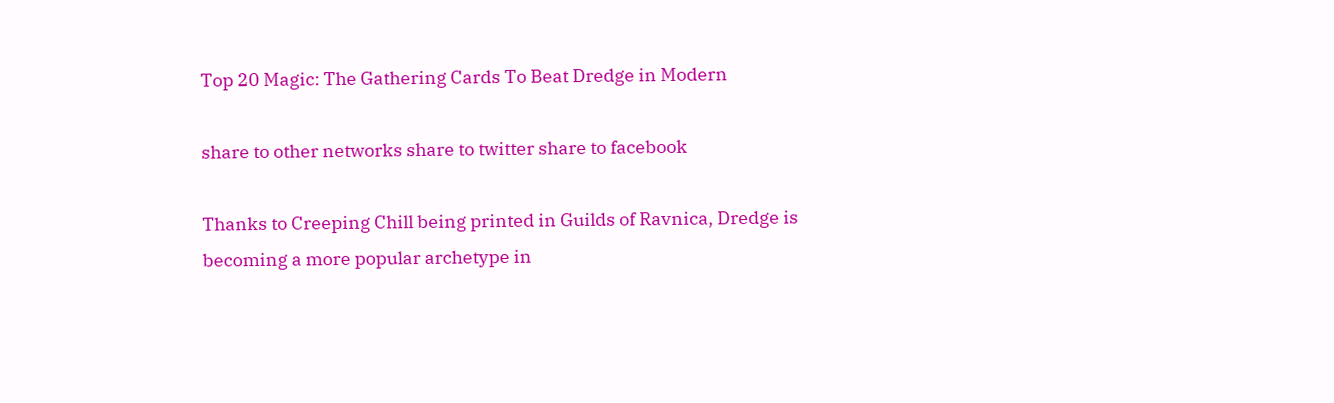Top 20 Magic: The Gathering Cards To Beat Dredge in Modern

share to other networks share to twitter share to facebook

Thanks to Creeping Chill being printed in Guilds of Ravnica, Dredge is becoming a more popular archetype in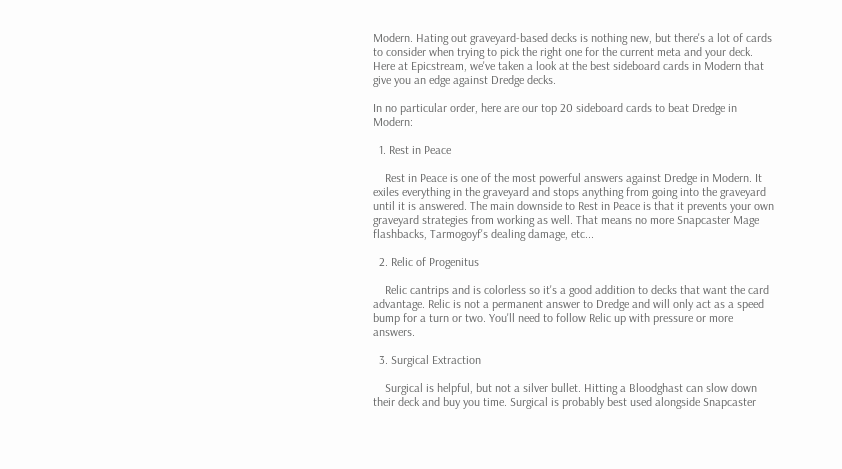Modern. Hating out graveyard-based decks is nothing new, but there's a lot of cards to consider when trying to pick the right one for the current meta and your deck. Here at Epicstream, we've taken a look at the best sideboard cards in Modern that give you an edge against Dredge decks.

In no particular order, here are our top 20 sideboard cards to beat Dredge in Modern:

  1. Rest in Peace

    Rest in Peace is one of the most powerful answers against Dredge in Modern. It exiles everything in the graveyard and stops anything from going into the graveyard until it is answered. The main downside to Rest in Peace is that it prevents your own graveyard strategies from working as well. That means no more Snapcaster Mage flashbacks, Tarmogoyf's dealing damage, etc...

  2. Relic of Progenitus

    Relic cantrips and is colorless so it's a good addition to decks that want the card advantage. Relic is not a permanent answer to Dredge and will only act as a speed bump for a turn or two. You'll need to follow Relic up with pressure or more answers.

  3. Surgical Extraction

    Surgical is helpful, but not a silver bullet. Hitting a Bloodghast can slow down their deck and buy you time. Surgical is probably best used alongside Snapcaster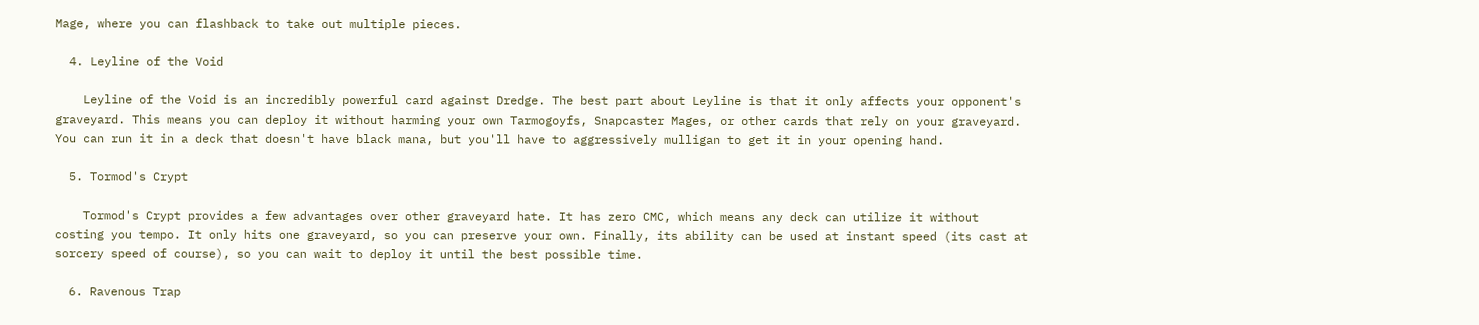Mage, where you can flashback to take out multiple pieces.

  4. Leyline of the Void

    Leyline of the Void is an incredibly powerful card against Dredge. The best part about Leyline is that it only affects your opponent's graveyard. This means you can deploy it without harming your own Tarmogoyfs, Snapcaster Mages, or other cards that rely on your graveyard. You can run it in a deck that doesn't have black mana, but you'll have to aggressively mulligan to get it in your opening hand.

  5. Tormod's Crypt

    Tormod's Crypt provides a few advantages over other graveyard hate. It has zero CMC, which means any deck can utilize it without costing you tempo. It only hits one graveyard, so you can preserve your own. Finally, its ability can be used at instant speed (its cast at sorcery speed of course), so you can wait to deploy it until the best possible time.

  6. Ravenous Trap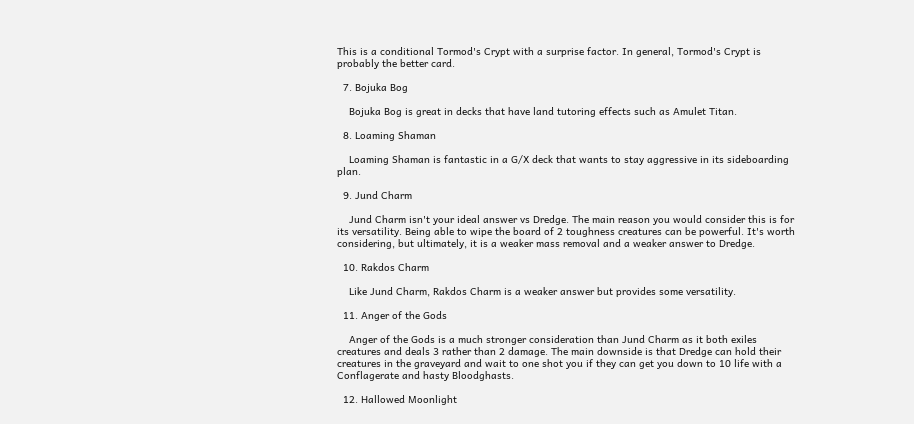This is a conditional Tormod's Crypt with a surprise factor. In general, Tormod's Crypt is probably the better card.

  7. Bojuka Bog

    Bojuka Bog is great in decks that have land tutoring effects such as Amulet Titan.

  8. Loaming Shaman

    Loaming Shaman is fantastic in a G/X deck that wants to stay aggressive in its sideboarding plan.

  9. Jund Charm

    Jund Charm isn't your ideal answer vs Dredge. The main reason you would consider this is for its versatility. Being able to wipe the board of 2 toughness creatures can be powerful. It's worth considering, but ultimately, it is a weaker mass removal and a weaker answer to Dredge.

  10. Rakdos Charm

    Like Jund Charm, Rakdos Charm is a weaker answer but provides some versatility.

  11. Anger of the Gods

    Anger of the Gods is a much stronger consideration than Jund Charm as it both exiles creatures and deals 3 rather than 2 damage. The main downside is that Dredge can hold their creatures in the graveyard and wait to one shot you if they can get you down to 10 life with a Conflagerate and hasty Bloodghasts.

  12. Hallowed Moonlight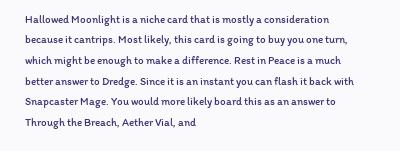Hallowed Moonlight is a niche card that is mostly a consideration because it cantrips. Most likely, this card is going to buy you one turn, which might be enough to make a difference. Rest in Peace is a much better answer to Dredge. Since it is an instant you can flash it back with Snapcaster Mage. You would more likely board this as an answer to Through the Breach, Aether Vial, and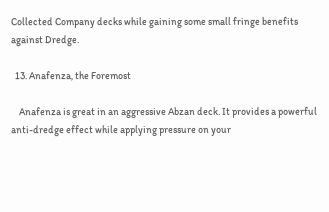Collected Company decks while gaining some small fringe benefits against Dredge.

  13. Anafenza, the Foremost

    Anafenza is great in an aggressive Abzan deck. It provides a powerful anti-dredge effect while applying pressure on your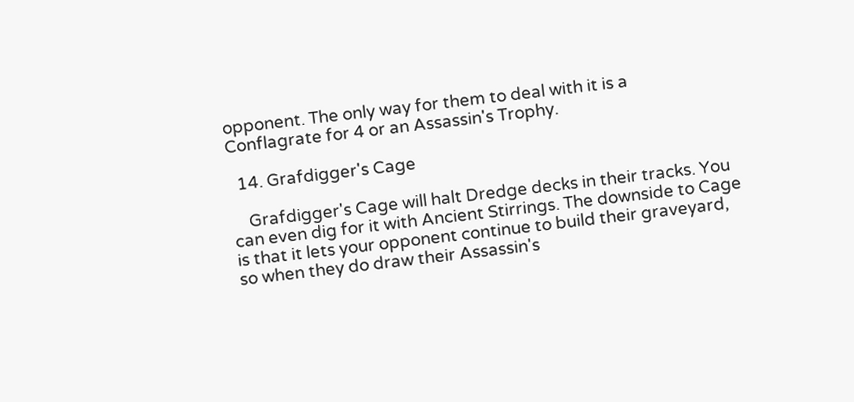opponent. The only way for them to deal with it is a Conflagrate for 4 or an Assassin's Trophy.

  14. Grafdigger's Cage

    Grafdigger's Cage will halt Dredge decks in their tracks. You can even dig for it with Ancient Stirrings. The downside to Cage is that it lets your opponent continue to build their graveyard, so when they do draw their Assassin's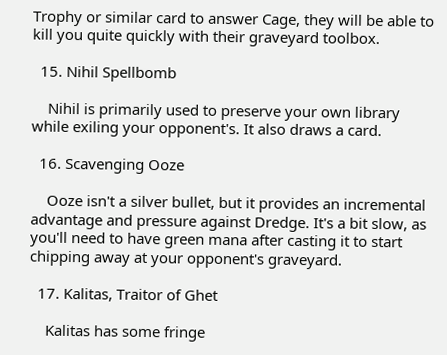Trophy or similar card to answer Cage, they will be able to kill you quite quickly with their graveyard toolbox.

  15. Nihil Spellbomb

    Nihil is primarily used to preserve your own library while exiling your opponent's. It also draws a card.

  16. Scavenging Ooze

    Ooze isn't a silver bullet, but it provides an incremental advantage and pressure against Dredge. It's a bit slow, as you'll need to have green mana after casting it to start chipping away at your opponent's graveyard.

  17. Kalitas, Traitor of Ghet

    Kalitas has some fringe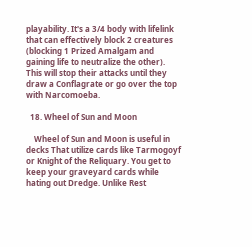playability. It's a 3/4 body with lifelink that can effectively block 2 creatures (blocking 1 Prized Amalgam and gaining life to neutralize the other). This will stop their attacks until they draw a Conflagrate or go over the top with Narcomoeba.

  18. Wheel of Sun and Moon

    Wheel of Sun and Moon is useful in decks That utilize cards like Tarmogoyf or Knight of the Reliquary. You get to keep your graveyard cards while hating out Dredge. Unlike Rest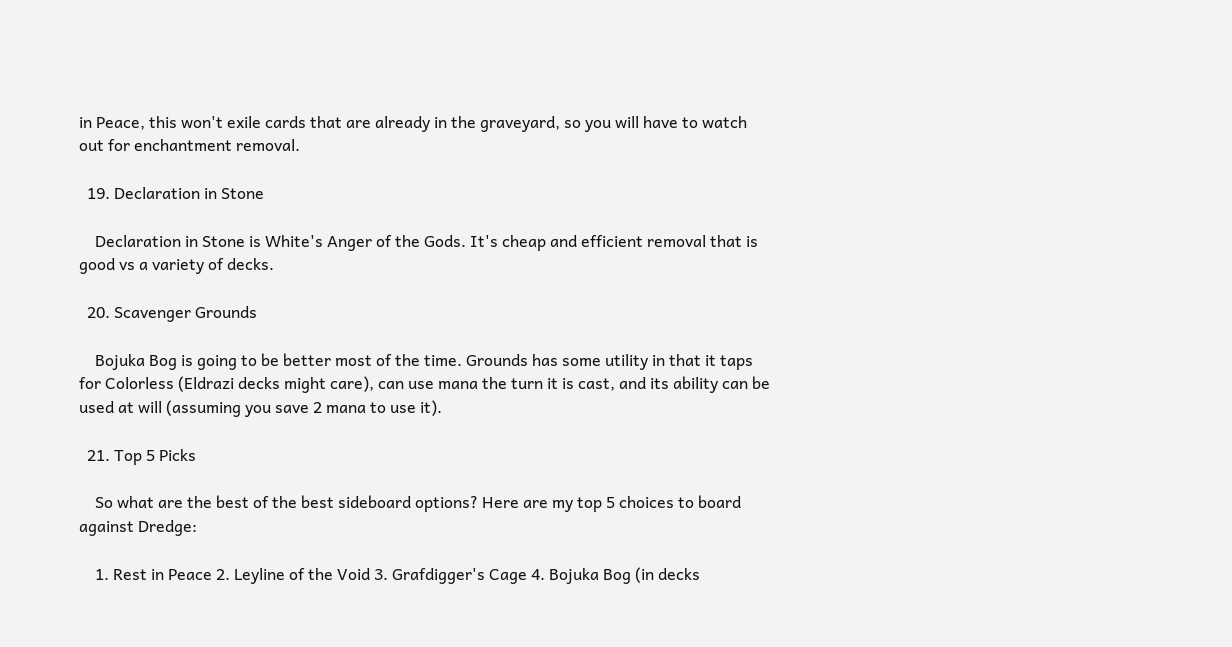in Peace, this won't exile cards that are already in the graveyard, so you will have to watch out for enchantment removal.

  19. Declaration in Stone

    Declaration in Stone is White's Anger of the Gods. It's cheap and efficient removal that is good vs a variety of decks.

  20. Scavenger Grounds

    Bojuka Bog is going to be better most of the time. Grounds has some utility in that it taps for Colorless (Eldrazi decks might care), can use mana the turn it is cast, and its ability can be used at will (assuming you save 2 mana to use it).

  21. Top 5 Picks

    So what are the best of the best sideboard options? Here are my top 5 choices to board against Dredge:

    1. Rest in Peace 2. Leyline of the Void 3. Grafdigger's Cage 4. Bojuka Bog (in decks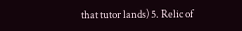that tutor lands) 5. Relic of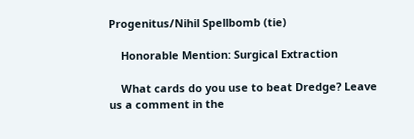Progenitus/Nihil Spellbomb (tie)

    Honorable Mention: Surgical Extraction

    What cards do you use to beat Dredge? Leave us a comment in the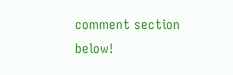comment section below!